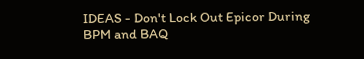IDEAS - Don't Lock Out Epicor During BPM and BAQ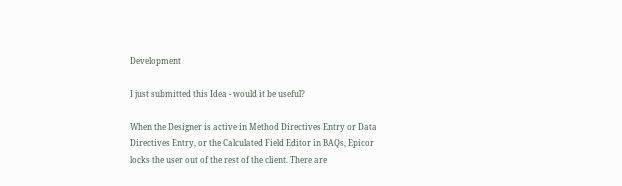Development

I just submitted this Idea - would it be useful?

When the Designer is active in Method Directives Entry or Data Directives Entry, or the Calculated Field Editor in BAQs, Epicor locks the user out of the rest of the client. There are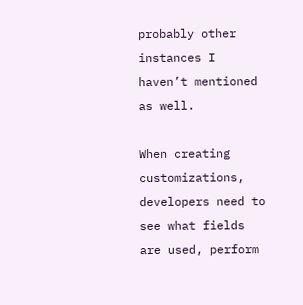probably other instances I haven’t mentioned as well.

When creating customizations, developers need to see what fields are used, perform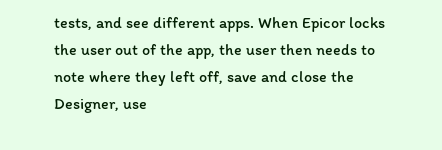tests, and see different apps. When Epicor locks the user out of the app, the user then needs to note where they left off, save and close the Designer, use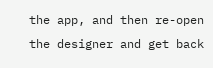the app, and then re-open the designer and get back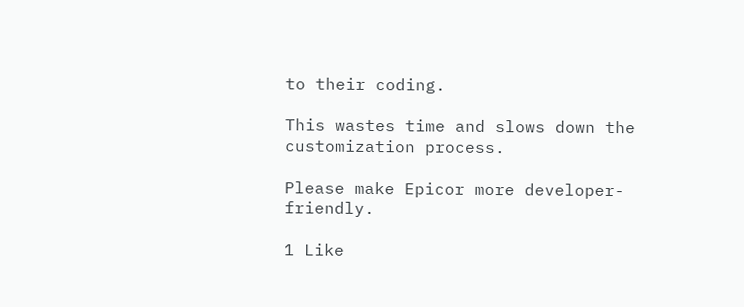to their coding.

This wastes time and slows down the customization process.

Please make Epicor more developer-friendly.

1 Like